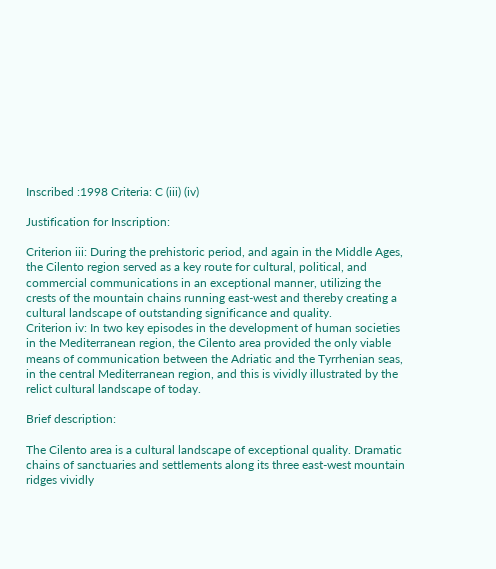Inscribed :1998 Criteria: C (iii) (iv)

Justification for Inscription:

Criterion iii: During the prehistoric period, and again in the Middle Ages, the Cilento region served as a key route for cultural, political, and commercial communications in an exceptional manner, utilizing the crests of the mountain chains running east-west and thereby creating a cultural landscape of outstanding significance and quality.
Criterion iv: In two key episodes in the development of human societies in the Mediterranean region, the Cilento area provided the only viable means of communication between the Adriatic and the Tyrrhenian seas, in the central Mediterranean region, and this is vividly illustrated by the relict cultural landscape of today.

Brief description:

The Cilento area is a cultural landscape of exceptional quality. Dramatic chains of sanctuaries and settlements along its three east-west mountain ridges vividly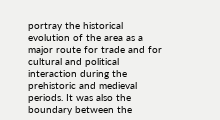portray the historical evolution of the area as a major route for trade and for cultural and political interaction during the prehistoric and medieval periods. It was also the boundary between the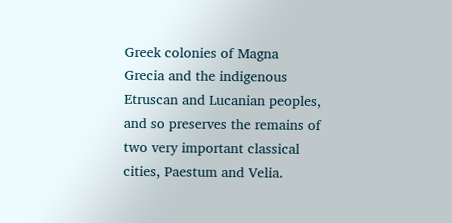Greek colonies of Magna Grecia and the indigenous Etruscan and Lucanian peoples, and so preserves the remains of two very important classical cities, Paestum and Velia.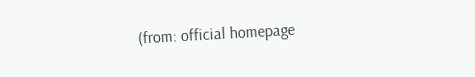(from: official homepage